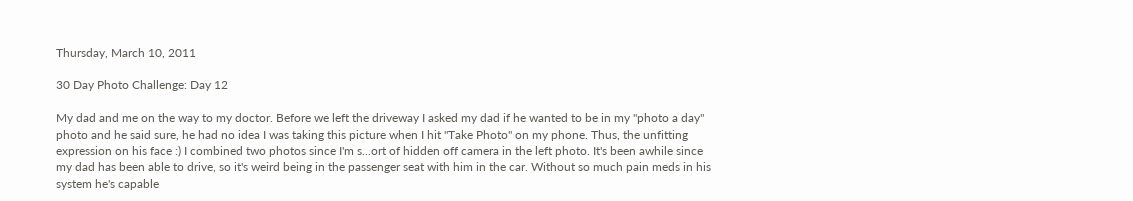Thursday, March 10, 2011

30 Day Photo Challenge: Day 12

My dad and me on the way to my doctor. Before we left the driveway I asked my dad if he wanted to be in my "photo a day" photo and he said sure, he had no idea I was taking this picture when I hit "Take Photo" on my phone. Thus, the unfitting expression on his face :) I combined two photos since I'm s...ort of hidden off camera in the left photo. It's been awhile since my dad has been able to drive, so it's weird being in the passenger seat with him in the car. Without so much pain meds in his system he's capable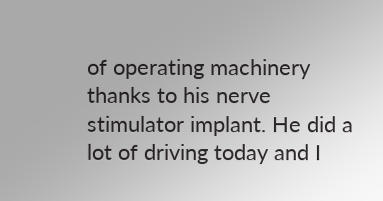of operating machinery thanks to his nerve stimulator implant. He did a lot of driving today and I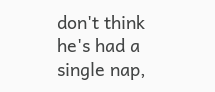don't think he's had a single nap,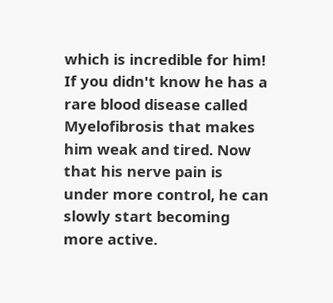which is incredible for him! If you didn't know he has a rare blood disease called Myelofibrosis that makes him weak and tired. Now that his nerve pain is under more control, he can slowly start becoming more active.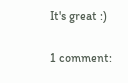It's great :)

1 comment: